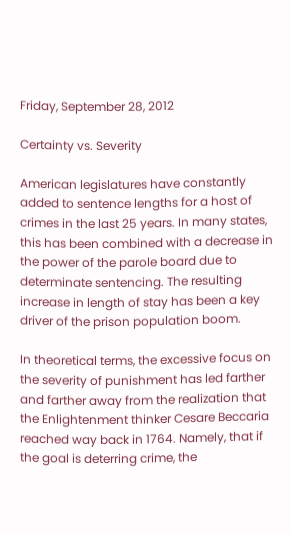Friday, September 28, 2012

Certainty vs. Severity

American legislatures have constantly added to sentence lengths for a host of crimes in the last 25 years. In many states, this has been combined with a decrease in the power of the parole board due to determinate sentencing. The resulting increase in length of stay has been a key driver of the prison population boom.

In theoretical terms, the excessive focus on the severity of punishment has led farther and farther away from the realization that the Enlightenment thinker Cesare Beccaria reached way back in 1764. Namely, that if the goal is deterring crime, the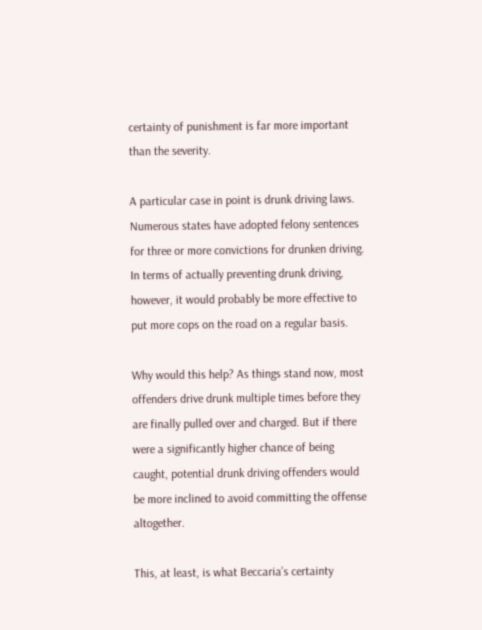certainty of punishment is far more important than the severity.

A particular case in point is drunk driving laws. Numerous states have adopted felony sentences for three or more convictions for drunken driving. In terms of actually preventing drunk driving, however, it would probably be more effective to put more cops on the road on a regular basis.

Why would this help? As things stand now, most offenders drive drunk multiple times before they are finally pulled over and charged. But if there were a significantly higher chance of being caught, potential drunk driving offenders would be more inclined to avoid committing the offense altogether.

This, at least, is what Beccaria’s certainty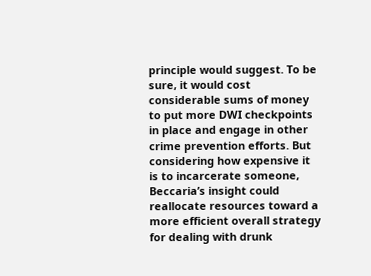principle would suggest. To be sure, it would cost considerable sums of money to put more DWI checkpoints in place and engage in other crime prevention efforts. But considering how expensive it is to incarcerate someone, Beccaria’s insight could reallocate resources toward a more efficient overall strategy for dealing with drunk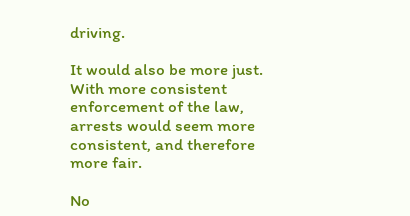driving.

It would also be more just. With more consistent enforcement of the law, arrests would seem more consistent, and therefore more fair.

No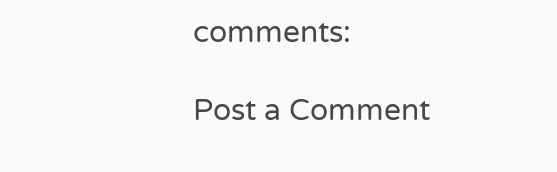comments:

Post a Comment